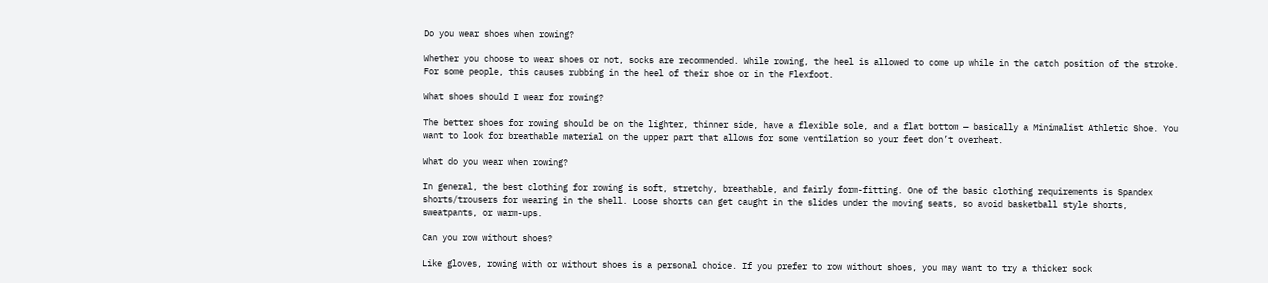Do you wear shoes when rowing?

Whether you choose to wear shoes or not, socks are recommended. While rowing, the heel is allowed to come up while in the catch position of the stroke. For some people, this causes rubbing in the heel of their shoe or in the Flexfoot.

What shoes should I wear for rowing?

The better shoes for rowing should be on the lighter, thinner side, have a flexible sole, and a flat bottom — basically a Minimalist Athletic Shoe. You want to look for breathable material on the upper part that allows for some ventilation so your feet don’t overheat.

What do you wear when rowing?

In general, the best clothing for rowing is soft, stretchy, breathable, and fairly form-fitting. One of the basic clothing requirements is Spandex shorts/trousers for wearing in the shell. Loose shorts can get caught in the slides under the moving seats, so avoid basketball style shorts, sweatpants, or warm-ups.

Can you row without shoes?

Like gloves, rowing with or without shoes is a personal choice. If you prefer to row without shoes, you may want to try a thicker sock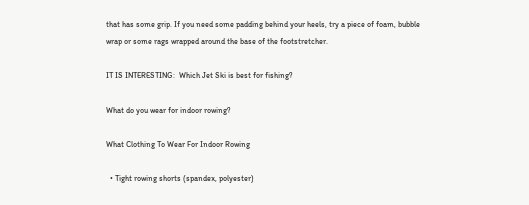that has some grip. If you need some padding behind your heels, try a piece of foam, bubble wrap or some rags wrapped around the base of the footstretcher.

IT IS INTERESTING:  Which Jet Ski is best for fishing?

What do you wear for indoor rowing?

What Clothing To Wear For Indoor Rowing

  • Tight rowing shorts (spandex, polyester)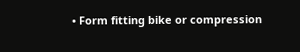• Form fitting bike or compression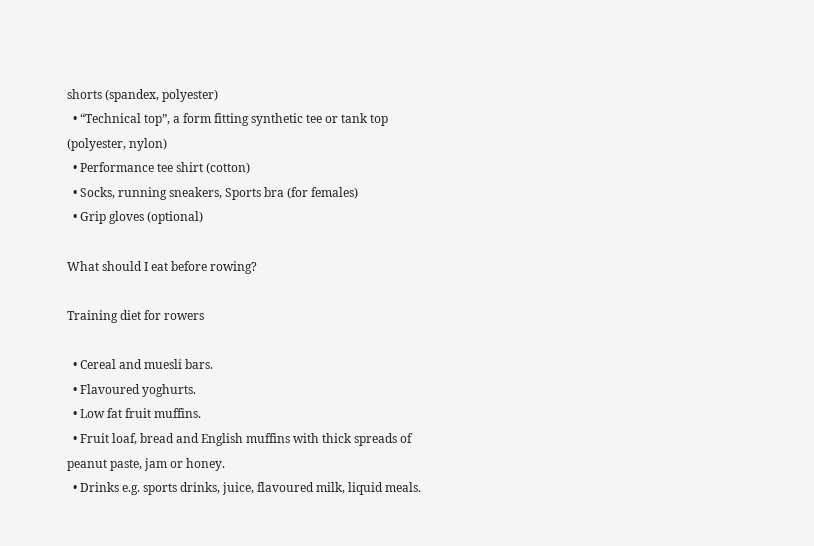shorts (spandex, polyester)
  • “Technical top”, a form fitting synthetic tee or tank top (polyester, nylon)
  • Performance tee shirt (cotton)
  • Socks, running sneakers, Sports bra (for females)
  • Grip gloves (optional)

What should I eat before rowing?

Training diet for rowers

  • Cereal and muesli bars.
  • Flavoured yoghurts.
  • Low fat fruit muffins.
  • Fruit loaf, bread and English muffins with thick spreads of peanut paste, jam or honey.
  • Drinks e.g. sports drinks, juice, flavoured milk, liquid meals.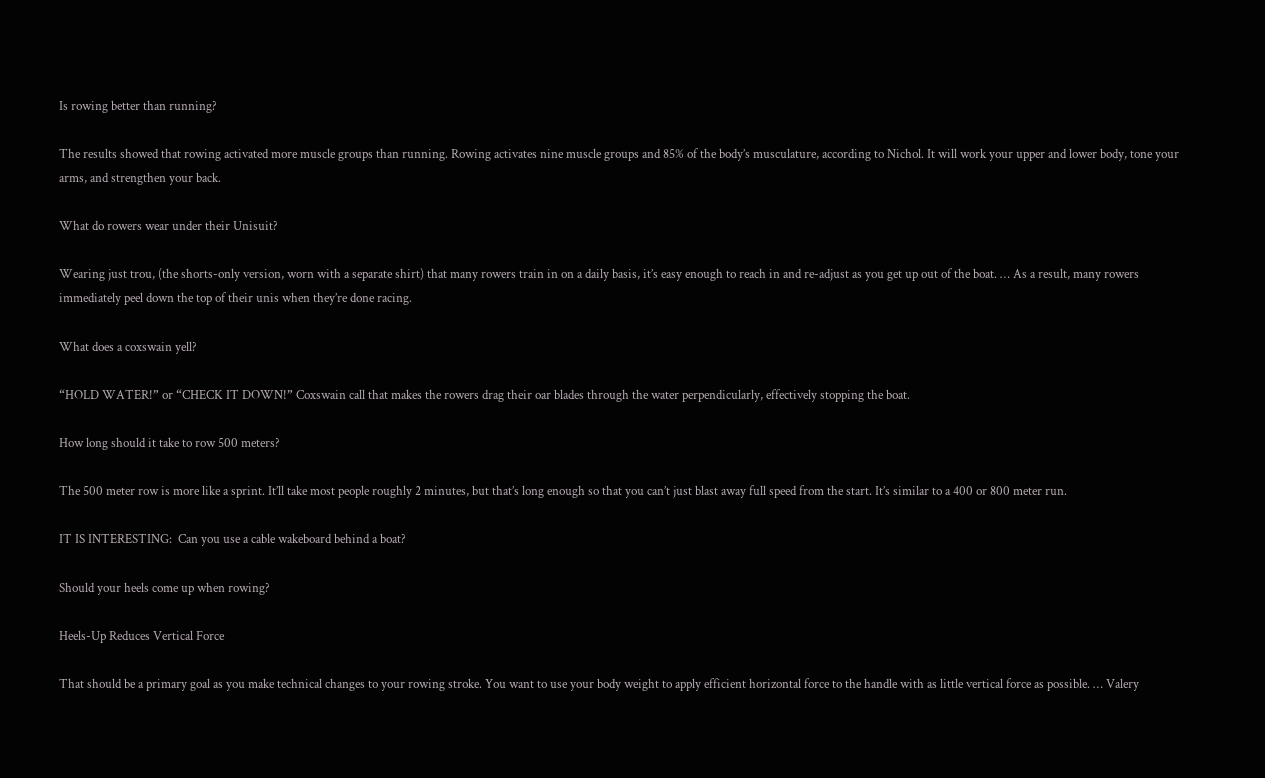Is rowing better than running?

The results showed that rowing activated more muscle groups than running. Rowing activates nine muscle groups and 85% of the body’s musculature, according to Nichol. It will work your upper and lower body, tone your arms, and strengthen your back.

What do rowers wear under their Unisuit?

Wearing just trou, (the shorts-only version, worn with a separate shirt) that many rowers train in on a daily basis, it’s easy enough to reach in and re-adjust as you get up out of the boat. … As a result, many rowers immediately peel down the top of their unis when they’re done racing.

What does a coxswain yell?

“HOLD WATER!” or “CHECK IT DOWN!” Coxswain call that makes the rowers drag their oar blades through the water perpendicularly, effectively stopping the boat.

How long should it take to row 500 meters?

The 500 meter row is more like a sprint. It’ll take most people roughly 2 minutes, but that’s long enough so that you can’t just blast away full speed from the start. It’s similar to a 400 or 800 meter run.

IT IS INTERESTING:  Can you use a cable wakeboard behind a boat?

Should your heels come up when rowing?

Heels-Up Reduces Vertical Force

That should be a primary goal as you make technical changes to your rowing stroke. You want to use your body weight to apply efficient horizontal force to the handle with as little vertical force as possible. … Valery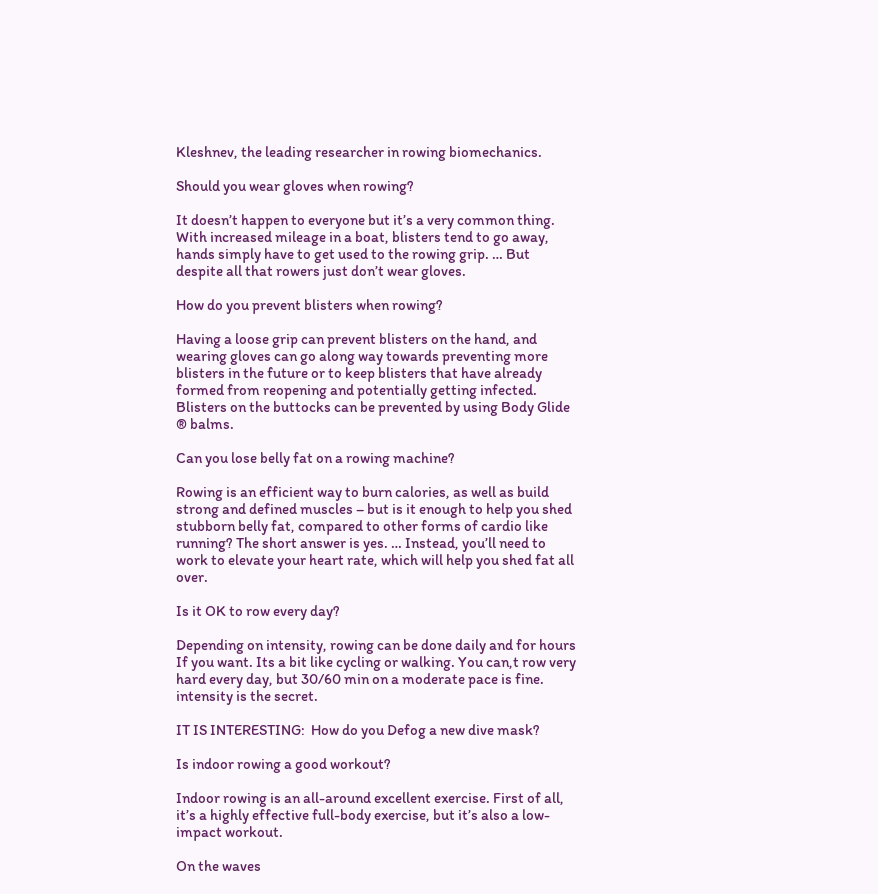Kleshnev, the leading researcher in rowing biomechanics.

Should you wear gloves when rowing?

It doesn’t happen to everyone but it’s a very common thing. With increased mileage in a boat, blisters tend to go away, hands simply have to get used to the rowing grip. … But despite all that rowers just don’t wear gloves.

How do you prevent blisters when rowing?

Having a loose grip can prevent blisters on the hand, and wearing gloves can go along way towards preventing more blisters in the future or to keep blisters that have already formed from reopening and potentially getting infected. Blisters on the buttocks can be prevented by using Body Glide ® balms.

Can you lose belly fat on a rowing machine?

Rowing is an efficient way to burn calories, as well as build strong and defined muscles – but is it enough to help you shed stubborn belly fat, compared to other forms of cardio like running? The short answer is yes. … Instead, you’ll need to work to elevate your heart rate, which will help you shed fat all over.

Is it OK to row every day?

Depending on intensity, rowing can be done daily and for hours If you want. Its a bit like cycling or walking. You can,t row very hard every day, but 30/60 min on a moderate pace is fine. intensity is the secret.

IT IS INTERESTING:  How do you Defog a new dive mask?

Is indoor rowing a good workout?

Indoor rowing is an all-around excellent exercise. First of all, it’s a highly effective full-body exercise, but it’s also a low-impact workout.

On the waves